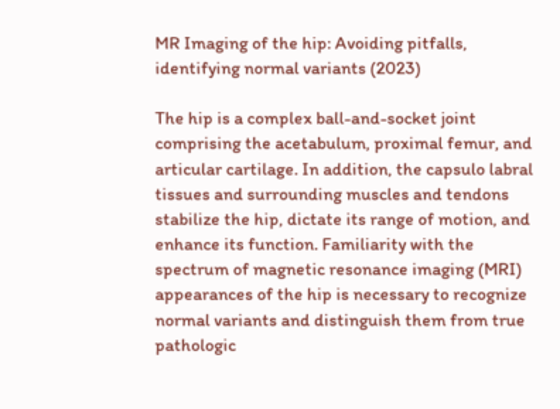MR Imaging of the hip: Avoiding pitfalls, identifying normal variants (2023)

The hip is a complex ball-and-socket joint comprising the acetabulum, proximal femur, and articular cartilage. In addition, the capsulo labral tissues and surrounding muscles and tendons stabilize the hip, dictate its range of motion, and enhance its function. Familiarity with the spectrum of magnetic resonance imaging (MRI) appearances of the hip is necessary to recognize normal variants and distinguish them from true pathologic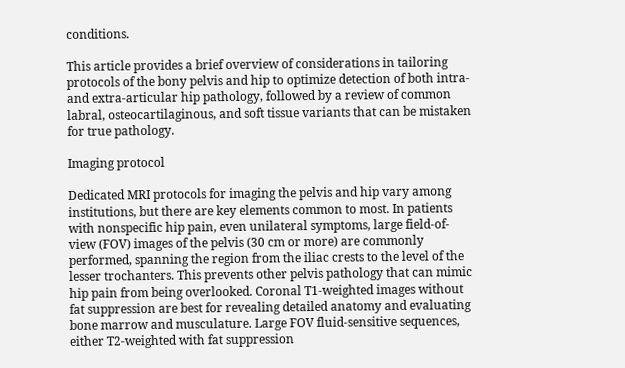conditions.

This article provides a brief overview of considerations in tailoring protocols of the bony pelvis and hip to optimize detection of both intra- and extra-articular hip pathology, followed by a review of common labral, osteocartilaginous, and soft tissue variants that can be mistaken for true pathology.

Imaging protocol

Dedicated MRI protocols for imaging the pelvis and hip vary among institutions, but there are key elements common to most. In patients with nonspecific hip pain, even unilateral symptoms, large field-of-view (FOV) images of the pelvis (30 cm or more) are commonly performed, spanning the region from the iliac crests to the level of the lesser trochanters. This prevents other pelvis pathology that can mimic hip pain from being overlooked. Coronal T1-weighted images without fat suppression are best for revealing detailed anatomy and evaluating bone marrow and musculature. Large FOV fluid-sensitive sequences, either T2-weighted with fat suppression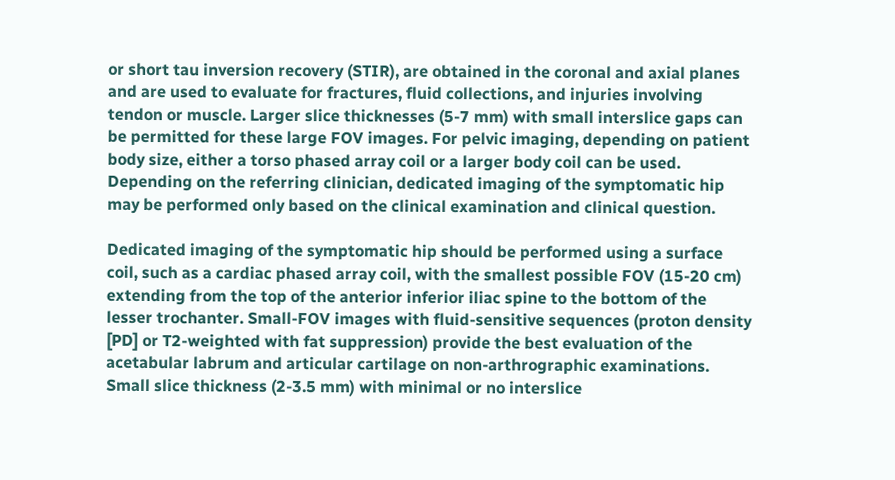or short tau inversion recovery (STIR), are obtained in the coronal and axial planes and are used to evaluate for fractures, fluid collections, and injuries involving tendon or muscle. Larger slice thicknesses (5-7 mm) with small interslice gaps can be permitted for these large FOV images. For pelvic imaging, depending on patient body size, either a torso phased array coil or a larger body coil can be used. Depending on the referring clinician, dedicated imaging of the symptomatic hip may be performed only based on the clinical examination and clinical question.

Dedicated imaging of the symptomatic hip should be performed using a surface coil, such as a cardiac phased array coil, with the smallest possible FOV (15-20 cm) extending from the top of the anterior inferior iliac spine to the bottom of the lesser trochanter. Small-FOV images with fluid-sensitive sequences (proton density [PD] or T2-weighted with fat suppression) provide the best evaluation of the acetabular labrum and articular cartilage on non-arthrographic examinations. Small slice thickness (2-3.5 mm) with minimal or no interslice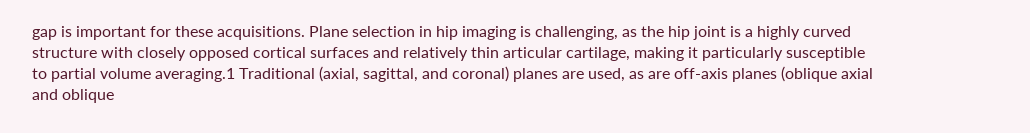gap is important for these acquisitions. Plane selection in hip imaging is challenging, as the hip joint is a highly curved structure with closely opposed cortical surfaces and relatively thin articular cartilage, making it particularly susceptible to partial volume averaging.1 Traditional (axial, sagittal, and coronal) planes are used, as are off-axis planes (oblique axial and oblique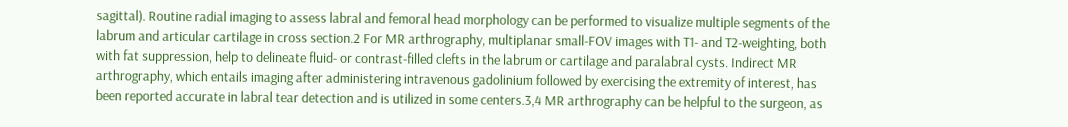sagittal). Routine radial imaging to assess labral and femoral head morphology can be performed to visualize multiple segments of the labrum and articular cartilage in cross section.2 For MR arthrography, multiplanar small-FOV images with T1- and T2-weighting, both with fat suppression, help to delineate fluid- or contrast-filled clefts in the labrum or cartilage and paralabral cysts. Indirect MR arthrography, which entails imaging after administering intravenous gadolinium followed by exercising the extremity of interest, has been reported accurate in labral tear detection and is utilized in some centers.3,4 MR arthrography can be helpful to the surgeon, as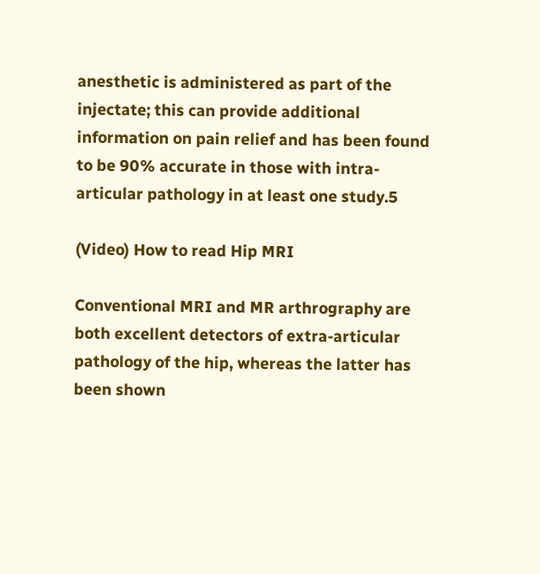anesthetic is administered as part of the injectate; this can provide additional information on pain relief and has been found to be 90% accurate in those with intra-articular pathology in at least one study.5

(Video) How to read Hip MRI

Conventional MRI and MR arthrography are both excellent detectors of extra-articular pathology of the hip, whereas the latter has been shown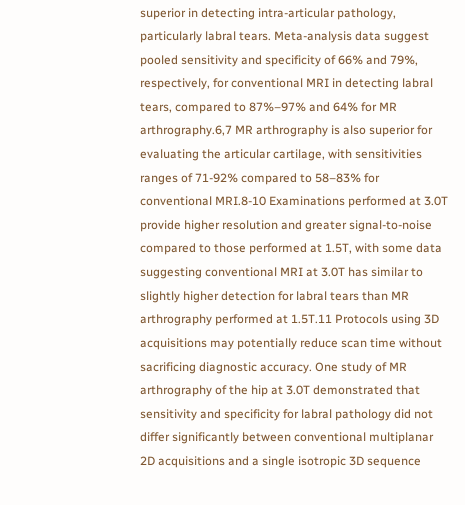superior in detecting intra-articular pathology, particularly labral tears. Meta-analysis data suggest pooled sensitivity and specificity of 66% and 79%, respectively, for conventional MRI in detecting labral tears, compared to 87%–97% and 64% for MR arthrography.6,7 MR arthrography is also superior for evaluating the articular cartilage, with sensitivities ranges of 71-92% compared to 58–83% for conventional MRI.8-10 Examinations performed at 3.0T provide higher resolution and greater signal-to-noise compared to those performed at 1.5T, with some data suggesting conventional MRI at 3.0T has similar to slightly higher detection for labral tears than MR arthrography performed at 1.5T.11 Protocols using 3D acquisitions may potentially reduce scan time without sacrificing diagnostic accuracy. One study of MR arthrography of the hip at 3.0T demonstrated that sensitivity and specificity for labral pathology did not differ significantly between conventional multiplanar 2D acquisitions and a single isotropic 3D sequence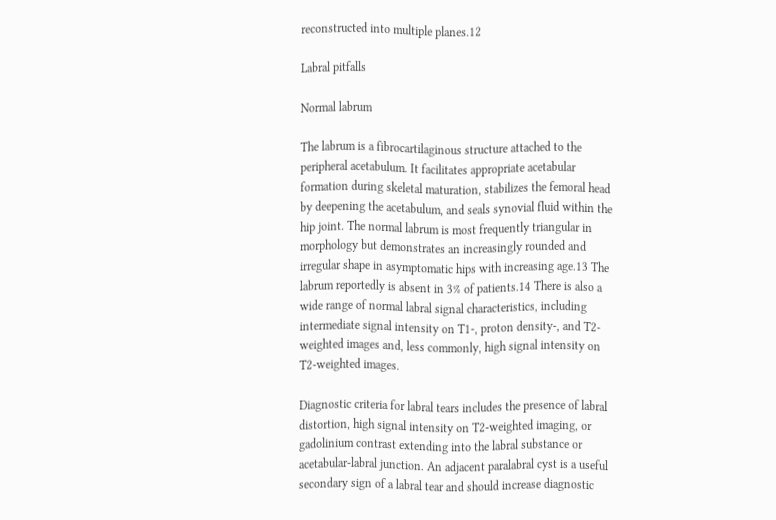reconstructed into multiple planes.12

Labral pitfalls

Normal labrum

The labrum is a fibrocartilaginous structure attached to the peripheral acetabulum. It facilitates appropriate acetabular formation during skeletal maturation, stabilizes the femoral head by deepening the acetabulum, and seals synovial fluid within the hip joint. The normal labrum is most frequently triangular in morphology but demonstrates an increasingly rounded and irregular shape in asymptomatic hips with increasing age.13 The labrum reportedly is absent in 3% of patients.14 There is also a wide range of normal labral signal characteristics, including intermediate signal intensity on T1-, proton density-, and T2-weighted images and, less commonly, high signal intensity on T2-weighted images.

Diagnostic criteria for labral tears includes the presence of labral distortion, high signal intensity on T2-weighted imaging, or gadolinium contrast extending into the labral substance or acetabular-labral junction. An adjacent paralabral cyst is a useful secondary sign of a labral tear and should increase diagnostic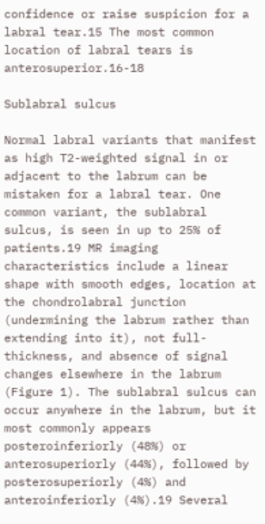confidence or raise suspicion for a labral tear.15 The most common location of labral tears is anterosuperior.16-18

Sublabral sulcus

Normal labral variants that manifest as high T2-weighted signal in or adjacent to the labrum can be mistaken for a labral tear. One common variant, the sublabral sulcus, is seen in up to 25% of patients.19 MR imaging characteristics include a linear shape with smooth edges, location at the chondrolabral junction (undermining the labrum rather than extending into it), not full-thickness, and absence of signal changes elsewhere in the labrum (Figure 1). The sublabral sulcus can occur anywhere in the labrum, but it most commonly appears posteroinferiorly (48%) or anterosuperiorly (44%), followed by posterosuperiorly (4%) and anteroinferiorly (4%).19 Several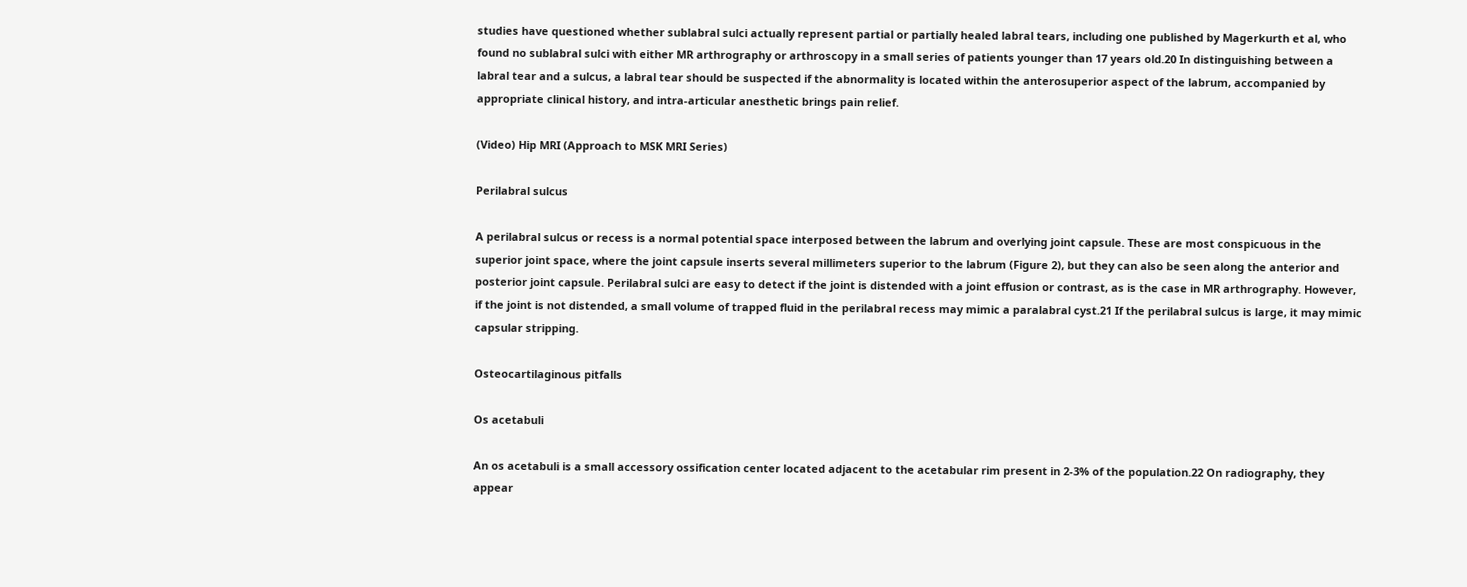studies have questioned whether sublabral sulci actually represent partial or partially healed labral tears, including one published by Magerkurth et al, who found no sublabral sulci with either MR arthrography or arthroscopy in a small series of patients younger than 17 years old.20 In distinguishing between a labral tear and a sulcus, a labral tear should be suspected if the abnormality is located within the anterosuperior aspect of the labrum, accompanied by appropriate clinical history, and intra-articular anesthetic brings pain relief.

(Video) Hip MRI (Approach to MSK MRI Series)

Perilabral sulcus

A perilabral sulcus or recess is a normal potential space interposed between the labrum and overlying joint capsule. These are most conspicuous in the superior joint space, where the joint capsule inserts several millimeters superior to the labrum (Figure 2), but they can also be seen along the anterior and posterior joint capsule. Perilabral sulci are easy to detect if the joint is distended with a joint effusion or contrast, as is the case in MR arthrography. However, if the joint is not distended, a small volume of trapped fluid in the perilabral recess may mimic a paralabral cyst.21 If the perilabral sulcus is large, it may mimic capsular stripping.

Osteocartilaginous pitfalls

Os acetabuli

An os acetabuli is a small accessory ossification center located adjacent to the acetabular rim present in 2-3% of the population.22 On radiography, they appear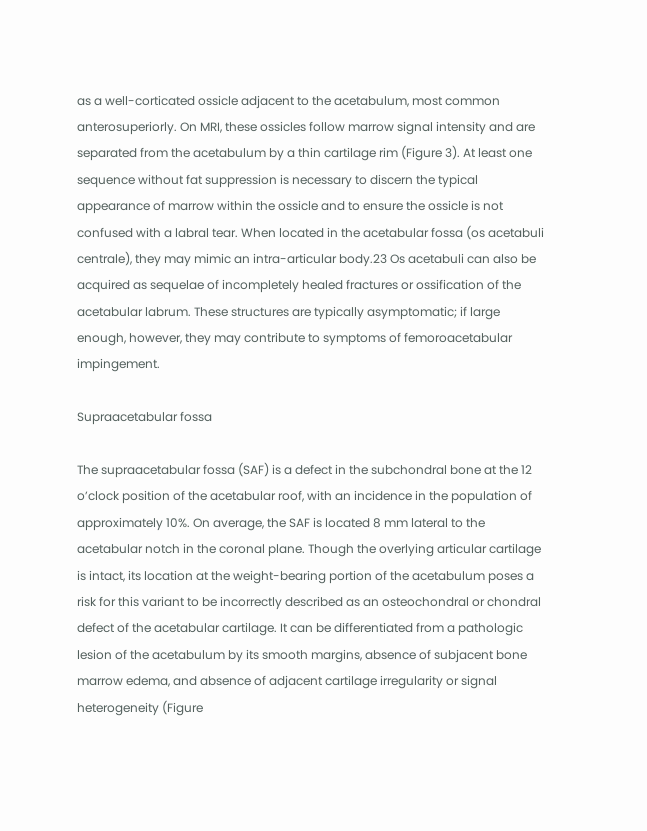as a well-corticated ossicle adjacent to the acetabulum, most common anterosuperiorly. On MRI, these ossicles follow marrow signal intensity and are separated from the acetabulum by a thin cartilage rim (Figure 3). At least one sequence without fat suppression is necessary to discern the typical appearance of marrow within the ossicle and to ensure the ossicle is not confused with a labral tear. When located in the acetabular fossa (os acetabuli centrale), they may mimic an intra-articular body.23 Os acetabuli can also be acquired as sequelae of incompletely healed fractures or ossification of the acetabular labrum. These structures are typically asymptomatic; if large enough, however, they may contribute to symptoms of femoroacetabular impingement.

Supraacetabular fossa

The supraacetabular fossa (SAF) is a defect in the subchondral bone at the 12 o’clock position of the acetabular roof, with an incidence in the population of approximately 10%. On average, the SAF is located 8 mm lateral to the acetabular notch in the coronal plane. Though the overlying articular cartilage is intact, its location at the weight-bearing portion of the acetabulum poses a risk for this variant to be incorrectly described as an osteochondral or chondral defect of the acetabular cartilage. It can be differentiated from a pathologic lesion of the acetabulum by its smooth margins, absence of subjacent bone marrow edema, and absence of adjacent cartilage irregularity or signal heterogeneity (Figure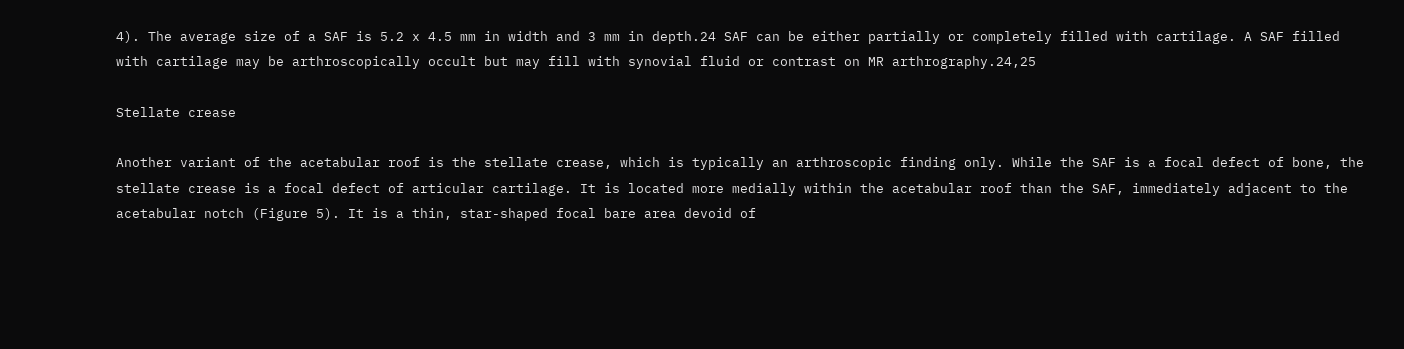4). The average size of a SAF is 5.2 x 4.5 mm in width and 3 mm in depth.24 SAF can be either partially or completely filled with cartilage. A SAF filled with cartilage may be arthroscopically occult but may fill with synovial fluid or contrast on MR arthrography.24,25

Stellate crease

Another variant of the acetabular roof is the stellate crease, which is typically an arthroscopic finding only. While the SAF is a focal defect of bone, the stellate crease is a focal defect of articular cartilage. It is located more medially within the acetabular roof than the SAF, immediately adjacent to the acetabular notch (Figure 5). It is a thin, star-shaped focal bare area devoid of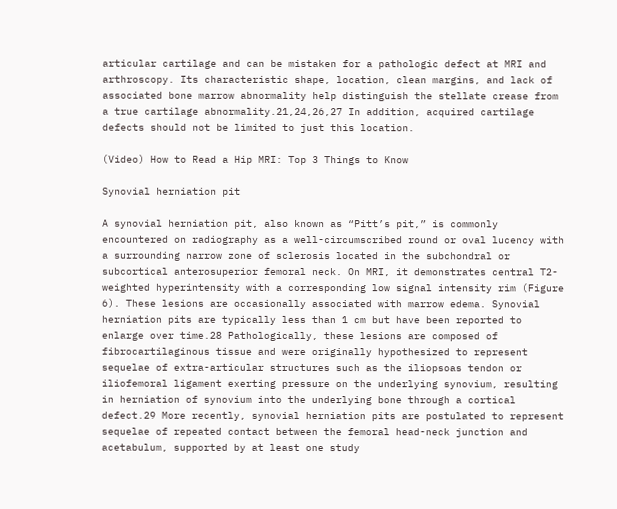articular cartilage and can be mistaken for a pathologic defect at MRI and arthroscopy. Its characteristic shape, location, clean margins, and lack of associated bone marrow abnormality help distinguish the stellate crease from a true cartilage abnormality.21,24,26,27 In addition, acquired cartilage defects should not be limited to just this location.

(Video) How to Read a Hip MRI: Top 3 Things to Know

Synovial herniation pit

A synovial herniation pit, also known as “Pitt’s pit,” is commonly encountered on radiography as a well-circumscribed round or oval lucency with a surrounding narrow zone of sclerosis located in the subchondral or subcortical anterosuperior femoral neck. On MRI, it demonstrates central T2-weighted hyperintensity with a corresponding low signal intensity rim (Figure 6). These lesions are occasionally associated with marrow edema. Synovial herniation pits are typically less than 1 cm but have been reported to enlarge over time.28 Pathologically, these lesions are composed of fibrocartilaginous tissue and were originally hypothesized to represent sequelae of extra-articular structures such as the iliopsoas tendon or iliofemoral ligament exerting pressure on the underlying synovium, resulting in herniation of synovium into the underlying bone through a cortical defect.29 More recently, synovial herniation pits are postulated to represent sequelae of repeated contact between the femoral head-neck junction and acetabulum, supported by at least one study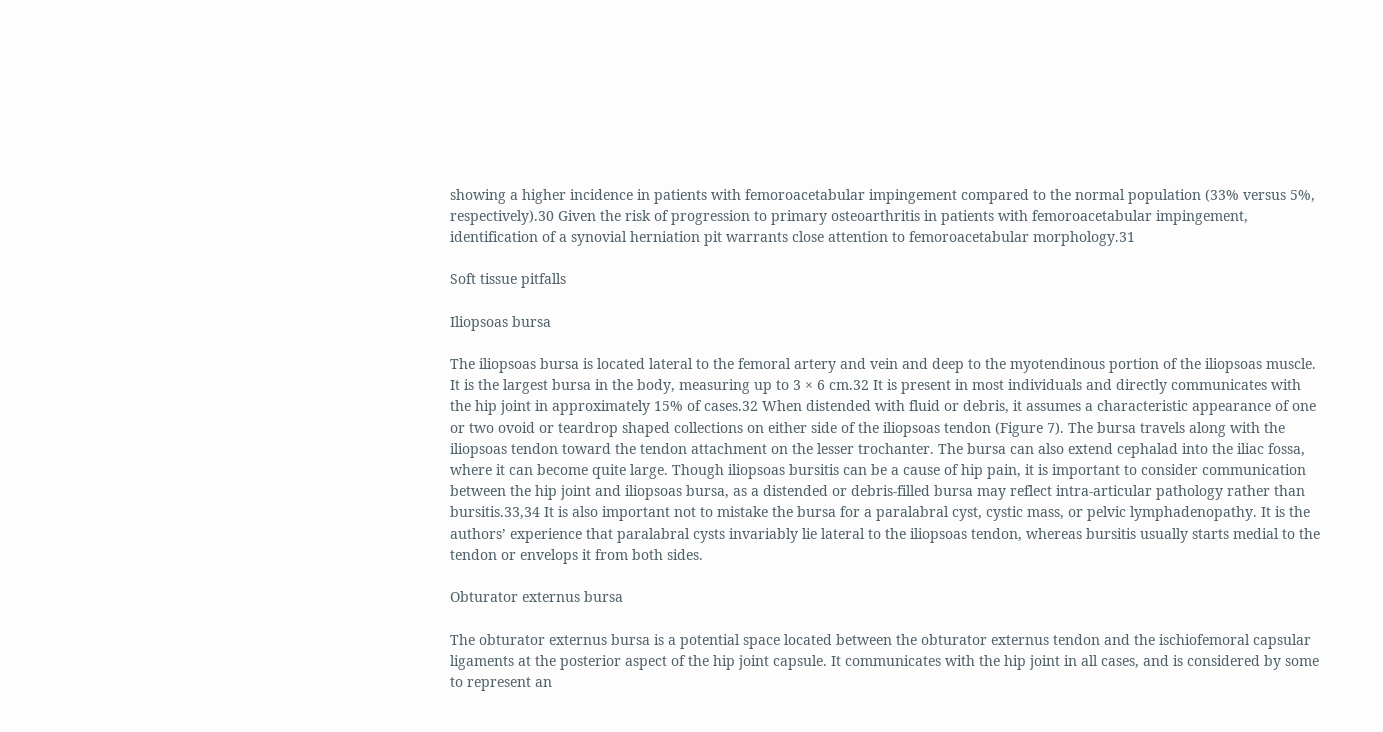showing a higher incidence in patients with femoroacetabular impingement compared to the normal population (33% versus 5%, respectively).30 Given the risk of progression to primary osteoarthritis in patients with femoroacetabular impingement, identification of a synovial herniation pit warrants close attention to femoroacetabular morphology.31

Soft tissue pitfalls

Iliopsoas bursa

The iliopsoas bursa is located lateral to the femoral artery and vein and deep to the myotendinous portion of the iliopsoas muscle. It is the largest bursa in the body, measuring up to 3 × 6 cm.32 It is present in most individuals and directly communicates with the hip joint in approximately 15% of cases.32 When distended with fluid or debris, it assumes a characteristic appearance of one or two ovoid or teardrop shaped collections on either side of the iliopsoas tendon (Figure 7). The bursa travels along with the iliopsoas tendon toward the tendon attachment on the lesser trochanter. The bursa can also extend cephalad into the iliac fossa, where it can become quite large. Though iliopsoas bursitis can be a cause of hip pain, it is important to consider communication between the hip joint and iliopsoas bursa, as a distended or debris-filled bursa may reflect intra-articular pathology rather than bursitis.33,34 It is also important not to mistake the bursa for a paralabral cyst, cystic mass, or pelvic lymphadenopathy. It is the authors’ experience that paralabral cysts invariably lie lateral to the iliopsoas tendon, whereas bursitis usually starts medial to the tendon or envelops it from both sides.

Obturator externus bursa

The obturator externus bursa is a potential space located between the obturator externus tendon and the ischiofemoral capsular ligaments at the posterior aspect of the hip joint capsule. It communicates with the hip joint in all cases, and is considered by some to represent an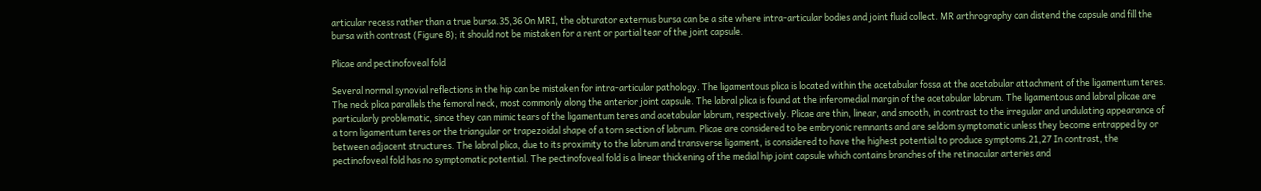articular recess rather than a true bursa.35,36 On MRI, the obturator externus bursa can be a site where intra-articular bodies and joint fluid collect. MR arthrography can distend the capsule and fill the bursa with contrast (Figure 8); it should not be mistaken for a rent or partial tear of the joint capsule.

Plicae and pectinofoveal fold

Several normal synovial reflections in the hip can be mistaken for intra-articular pathology. The ligamentous plica is located within the acetabular fossa at the acetabular attachment of the ligamentum teres. The neck plica parallels the femoral neck, most commonly along the anterior joint capsule. The labral plica is found at the inferomedial margin of the acetabular labrum. The ligamentous and labral plicae are particularly problematic, since they can mimic tears of the ligamentum teres and acetabular labrum, respectively. Plicae are thin, linear, and smooth, in contrast to the irregular and undulating appearance of a torn ligamentum teres or the triangular or trapezoidal shape of a torn section of labrum. Plicae are considered to be embryonic remnants and are seldom symptomatic unless they become entrapped by or between adjacent structures. The labral plica, due to its proximity to the labrum and transverse ligament, is considered to have the highest potential to produce symptoms.21,27 In contrast, the pectinofoveal fold has no symptomatic potential. The pectinofoveal fold is a linear thickening of the medial hip joint capsule which contains branches of the retinacular arteries and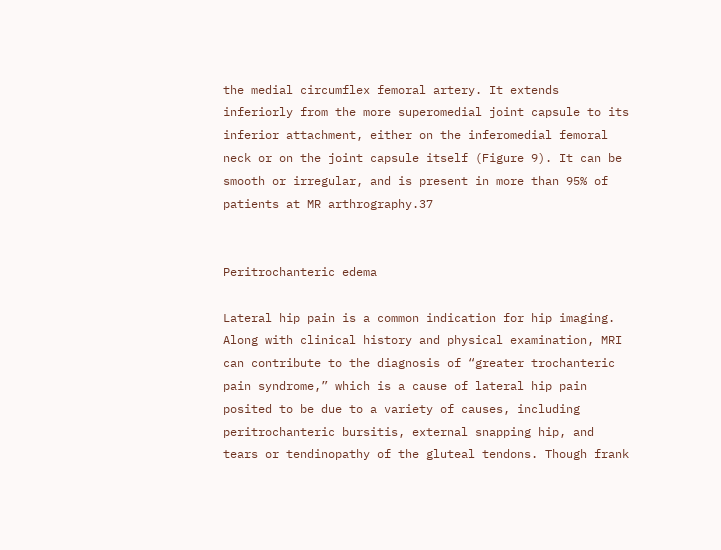the medial circumflex femoral artery. It extends inferiorly from the more superomedial joint capsule to its inferior attachment, either on the inferomedial femoral neck or on the joint capsule itself (Figure 9). It can be smooth or irregular, and is present in more than 95% of patients at MR arthrography.37


Peritrochanteric edema

Lateral hip pain is a common indication for hip imaging. Along with clinical history and physical examination, MRI can contribute to the diagnosis of “greater trochanteric pain syndrome,” which is a cause of lateral hip pain posited to be due to a variety of causes, including peritrochanteric bursitis, external snapping hip, and tears or tendinopathy of the gluteal tendons. Though frank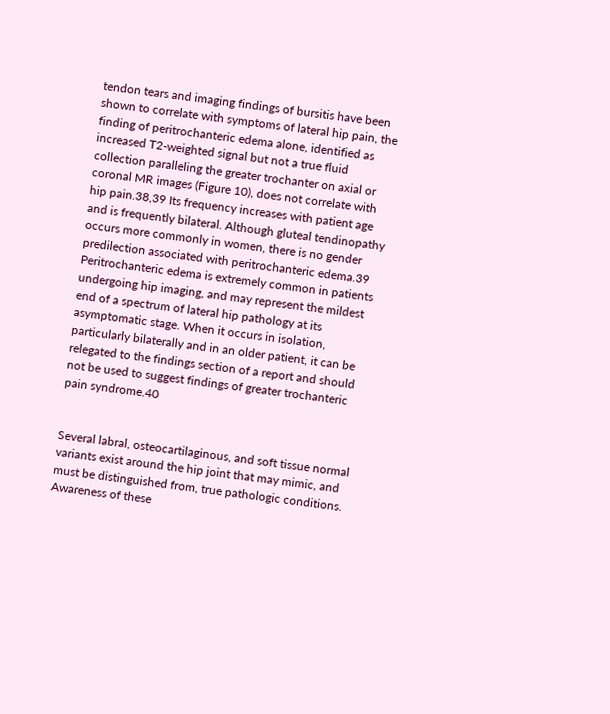tendon tears and imaging findings of bursitis have been shown to correlate with symptoms of lateral hip pain, the finding of peritrochanteric edema alone, identified as increased T2-weighted signal but not a true fluid collection paralleling the greater trochanter on axial or coronal MR images (Figure 10), does not correlate with hip pain.38,39 Its frequency increases with patient age and is frequently bilateral. Although gluteal tendinopathy occurs more commonly in women, there is no gender predilection associated with peritrochanteric edema.39 Peritrochanteric edema is extremely common in patients undergoing hip imaging, and may represent the mildest end of a spectrum of lateral hip pathology at its asymptomatic stage. When it occurs in isolation, particularly bilaterally and in an older patient, it can be relegated to the findings section of a report and should not be used to suggest findings of greater trochanteric pain syndrome.40


Several labral, osteocartilaginous, and soft tissue normal variants exist around the hip joint that may mimic, and must be distinguished from, true pathologic conditions. Awareness of these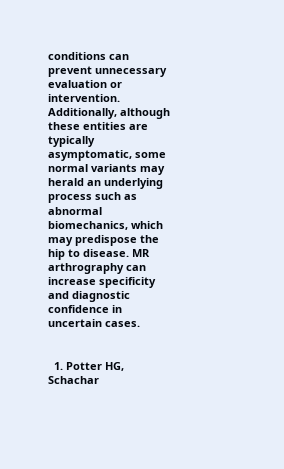conditions can prevent unnecessary evaluation or intervention. Additionally, although these entities are typically asymptomatic, some normal variants may herald an underlying process such as abnormal biomechanics, which may predispose the hip to disease. MR arthrography can increase specificity and diagnostic confidence in uncertain cases.


  1. Potter HG, Schachar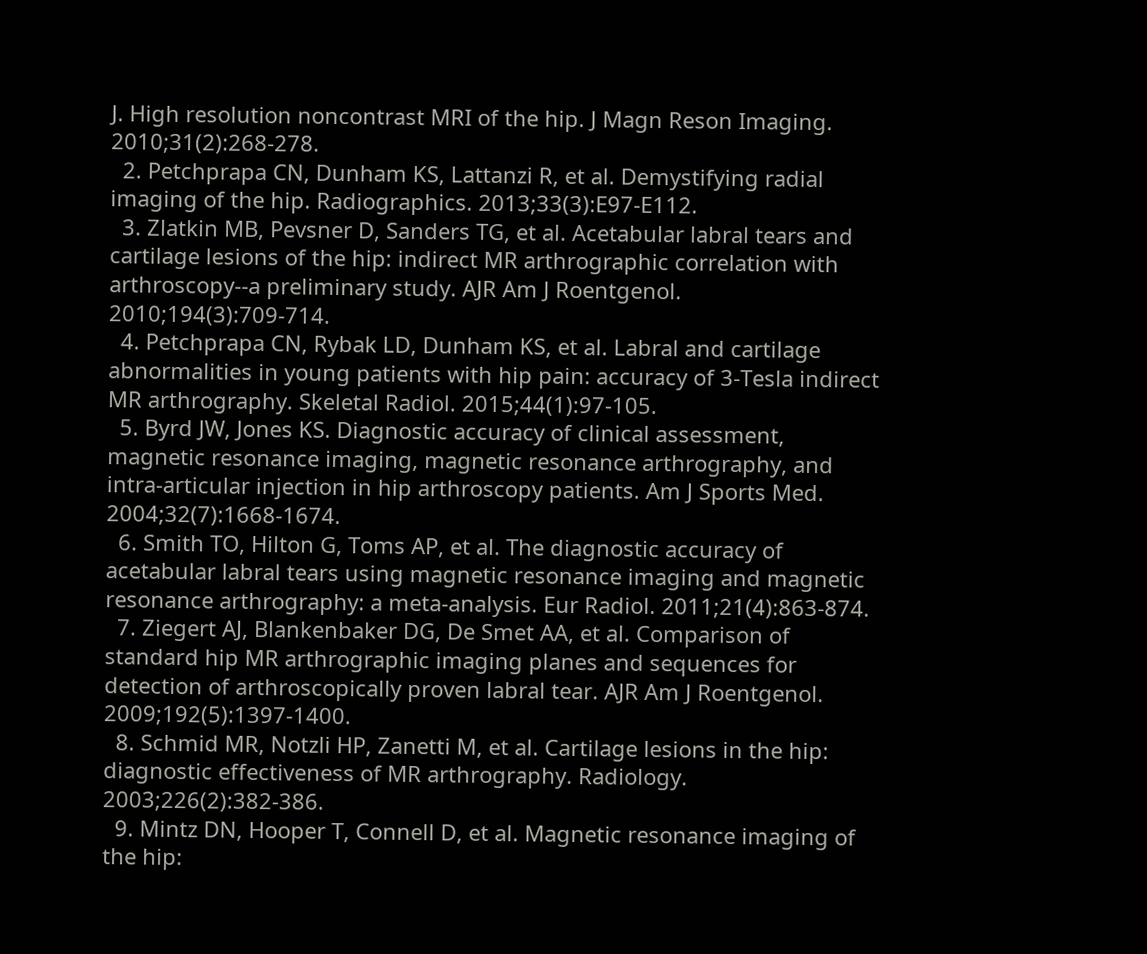J. High resolution noncontrast MRI of the hip. J Magn Reson Imaging. 2010;31(2):268-278.
  2. Petchprapa CN, Dunham KS, Lattanzi R, et al. Demystifying radial imaging of the hip. Radiographics. 2013;33(3):E97-E112.
  3. Zlatkin MB, Pevsner D, Sanders TG, et al. Acetabular labral tears and cartilage lesions of the hip: indirect MR arthrographic correlation with arthroscopy--a preliminary study. AJR Am J Roentgenol. 2010;194(3):709-714.
  4. Petchprapa CN, Rybak LD, Dunham KS, et al. Labral and cartilage abnormalities in young patients with hip pain: accuracy of 3-Tesla indirect MR arthrography. Skeletal Radiol. 2015;44(1):97-105.
  5. Byrd JW, Jones KS. Diagnostic accuracy of clinical assessment, magnetic resonance imaging, magnetic resonance arthrography, and intra-articular injection in hip arthroscopy patients. Am J Sports Med. 2004;32(7):1668-1674.
  6. Smith TO, Hilton G, Toms AP, et al. The diagnostic accuracy of acetabular labral tears using magnetic resonance imaging and magnetic resonance arthrography: a meta-analysis. Eur Radiol. 2011;21(4):863-874.
  7. Ziegert AJ, Blankenbaker DG, De Smet AA, et al. Comparison of standard hip MR arthrographic imaging planes and sequences for detection of arthroscopically proven labral tear. AJR Am J Roentgenol. 2009;192(5):1397-1400.
  8. Schmid MR, Notzli HP, Zanetti M, et al. Cartilage lesions in the hip: diagnostic effectiveness of MR arthrography. Radiology. 2003;226(2):382-386.
  9. Mintz DN, Hooper T, Connell D, et al. Magnetic resonance imaging of the hip: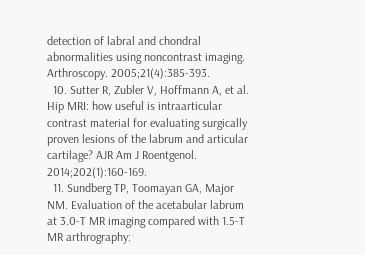detection of labral and chondral abnormalities using noncontrast imaging. Arthroscopy. 2005;21(4):385-393.
  10. Sutter R, Zubler V, Hoffmann A, et al. Hip MRI: how useful is intraarticular contrast material for evaluating surgically proven lesions of the labrum and articular cartilage? AJR Am J Roentgenol. 2014;202(1):160-169.
  11. Sundberg TP, Toomayan GA, Major NM. Evaluation of the acetabular labrum at 3.0-T MR imaging compared with 1.5-T MR arthrography: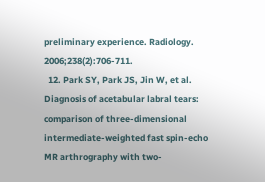preliminary experience. Radiology. 2006;238(2):706-711.
  12. Park SY, Park JS, Jin W, et al. Diagnosis of acetabular labral tears: comparison of three-dimensional intermediate-weighted fast spin-echo MR arthrography with two-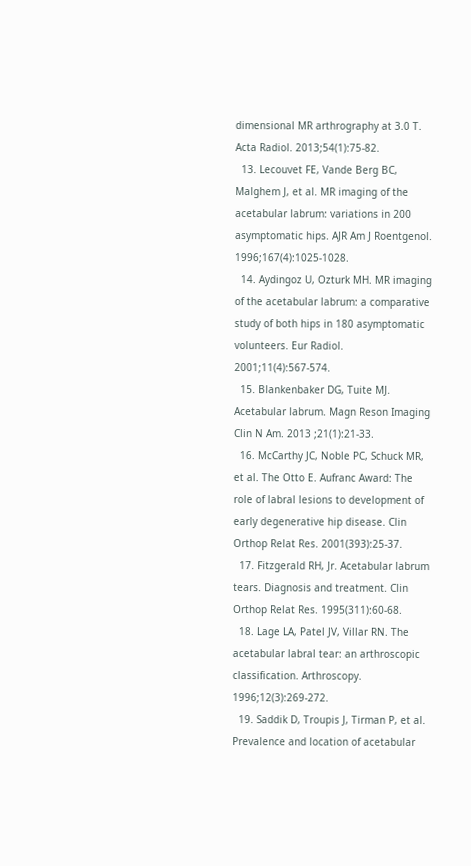dimensional MR arthrography at 3.0 T. Acta Radiol. 2013;54(1):75-82.
  13. Lecouvet FE, Vande Berg BC, Malghem J, et al. MR imaging of the acetabular labrum: variations in 200 asymptomatic hips. AJR Am J Roentgenol. 1996;167(4):1025-1028.
  14. Aydingoz U, Ozturk MH. MR imaging of the acetabular labrum: a comparative study of both hips in 180 asymptomatic volunteers. Eur Radiol. 2001;11(4):567-574.
  15. Blankenbaker DG, Tuite MJ. Acetabular labrum. Magn Reson Imaging Clin N Am. 2013 ;21(1):21-33.
  16. McCarthy JC, Noble PC, Schuck MR, et al. The Otto E. Aufranc Award: The role of labral lesions to development of early degenerative hip disease. Clin Orthop Relat Res. 2001(393):25-37.
  17. Fitzgerald RH, Jr. Acetabular labrum tears. Diagnosis and treatment. Clin Orthop Relat Res. 1995(311):60-68.
  18. Lage LA, Patel JV, Villar RN. The acetabular labral tear: an arthroscopic classification. Arthroscopy. 1996;12(3):269-272.
  19. Saddik D, Troupis J, Tirman P, et al. Prevalence and location of acetabular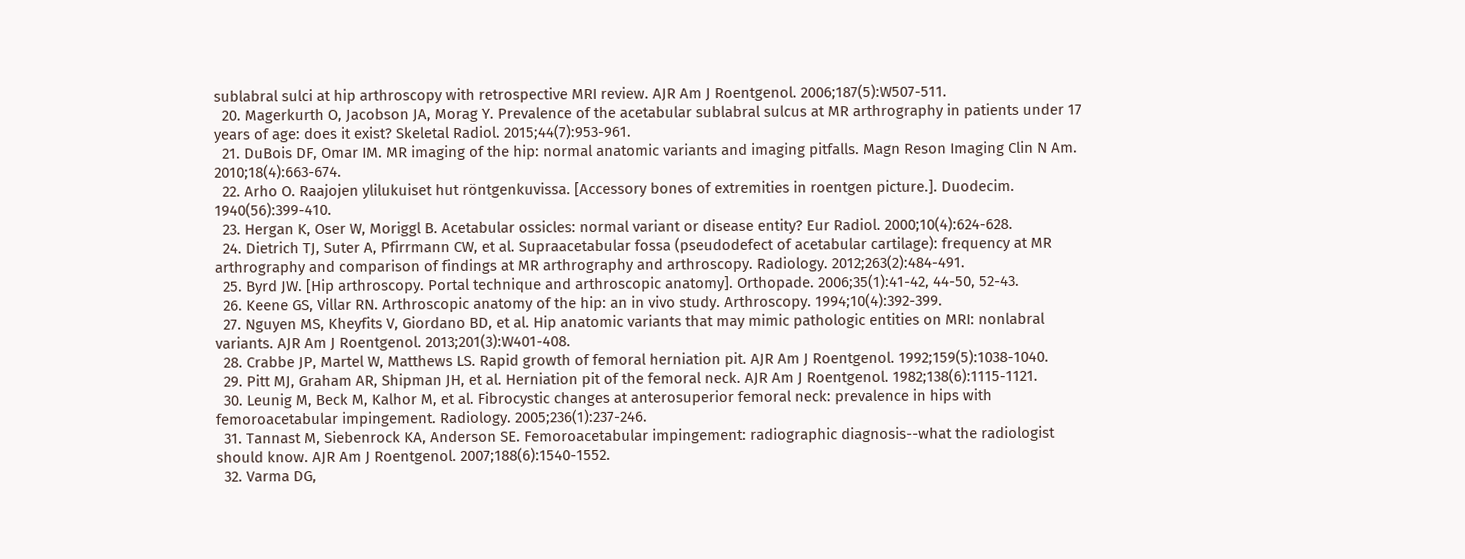sublabral sulci at hip arthroscopy with retrospective MRI review. AJR Am J Roentgenol. 2006;187(5):W507-511.
  20. Magerkurth O, Jacobson JA, Morag Y. Prevalence of the acetabular sublabral sulcus at MR arthrography in patients under 17 years of age: does it exist? Skeletal Radiol. 2015;44(7):953-961.
  21. DuBois DF, Omar IM. MR imaging of the hip: normal anatomic variants and imaging pitfalls. Magn Reson Imaging Clin N Am. 2010;18(4):663-674.
  22. Arho O. Raajojen ylilukuiset hut röntgenkuvissa. [Accessory bones of extremities in roentgen picture.]. Duodecim. 1940(56):399-410.
  23. Hergan K, Oser W, Moriggl B. Acetabular ossicles: normal variant or disease entity? Eur Radiol. 2000;10(4):624-628.
  24. Dietrich TJ, Suter A, Pfirrmann CW, et al. Supraacetabular fossa (pseudodefect of acetabular cartilage): frequency at MR arthrography and comparison of findings at MR arthrography and arthroscopy. Radiology. 2012;263(2):484-491.
  25. Byrd JW. [Hip arthroscopy. Portal technique and arthroscopic anatomy]. Orthopade. 2006;35(1):41-42, 44-50, 52-43.
  26. Keene GS, Villar RN. Arthroscopic anatomy of the hip: an in vivo study. Arthroscopy. 1994;10(4):392-399.
  27. Nguyen MS, Kheyfits V, Giordano BD, et al. Hip anatomic variants that may mimic pathologic entities on MRI: nonlabral variants. AJR Am J Roentgenol. 2013;201(3):W401-408.
  28. Crabbe JP, Martel W, Matthews LS. Rapid growth of femoral herniation pit. AJR Am J Roentgenol. 1992;159(5):1038-1040.
  29. Pitt MJ, Graham AR, Shipman JH, et al. Herniation pit of the femoral neck. AJR Am J Roentgenol. 1982;138(6):1115-1121.
  30. Leunig M, Beck M, Kalhor M, et al. Fibrocystic changes at anterosuperior femoral neck: prevalence in hips with femoroacetabular impingement. Radiology. 2005;236(1):237-246.
  31. Tannast M, Siebenrock KA, Anderson SE. Femoroacetabular impingement: radiographic diagnosis--what the radiologist should know. AJR Am J Roentgenol. 2007;188(6):1540-1552.
  32. Varma DG,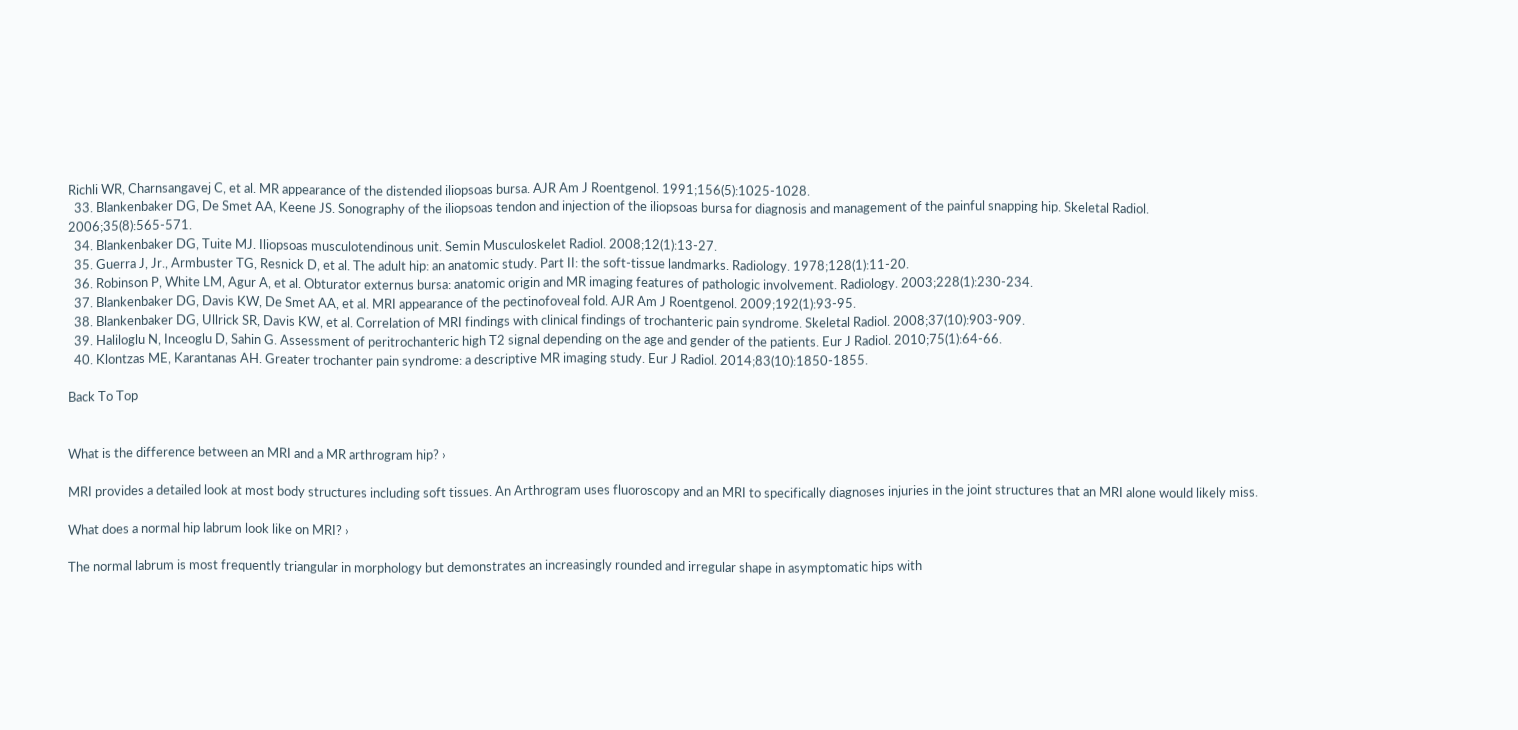Richli WR, Charnsangavej C, et al. MR appearance of the distended iliopsoas bursa. AJR Am J Roentgenol. 1991;156(5):1025-1028.
  33. Blankenbaker DG, De Smet AA, Keene JS. Sonography of the iliopsoas tendon and injection of the iliopsoas bursa for diagnosis and management of the painful snapping hip. Skeletal Radiol. 2006;35(8):565-571.
  34. Blankenbaker DG, Tuite MJ. Iliopsoas musculotendinous unit. Semin Musculoskelet Radiol. 2008;12(1):13-27.
  35. Guerra J, Jr., Armbuster TG, Resnick D, et al. The adult hip: an anatomic study. Part II: the soft-tissue landmarks. Radiology. 1978;128(1):11-20.
  36. Robinson P, White LM, Agur A, et al. Obturator externus bursa: anatomic origin and MR imaging features of pathologic involvement. Radiology. 2003;228(1):230-234.
  37. Blankenbaker DG, Davis KW, De Smet AA, et al. MRI appearance of the pectinofoveal fold. AJR Am J Roentgenol. 2009;192(1):93-95.
  38. Blankenbaker DG, Ullrick SR, Davis KW, et al. Correlation of MRI findings with clinical findings of trochanteric pain syndrome. Skeletal Radiol. 2008;37(10):903-909.
  39. Haliloglu N, Inceoglu D, Sahin G. Assessment of peritrochanteric high T2 signal depending on the age and gender of the patients. Eur J Radiol. 2010;75(1):64-66.
  40. Klontzas ME, Karantanas AH. Greater trochanter pain syndrome: a descriptive MR imaging study. Eur J Radiol. 2014;83(10):1850-1855.

Back To Top


What is the difference between an MRI and a MR arthrogram hip? ›

MRI provides a detailed look at most body structures including soft tissues. An Arthrogram uses fluoroscopy and an MRI to specifically diagnoses injuries in the joint structures that an MRI alone would likely miss.

What does a normal hip labrum look like on MRI? ›

The normal labrum is most frequently triangular in morphology but demonstrates an increasingly rounded and irregular shape in asymptomatic hips with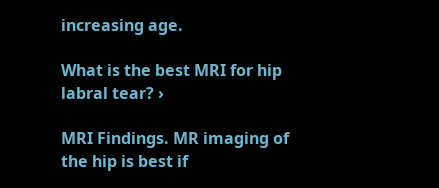increasing age.

What is the best MRI for hip labral tear? ›

MRI Findings. MR imaging of the hip is best if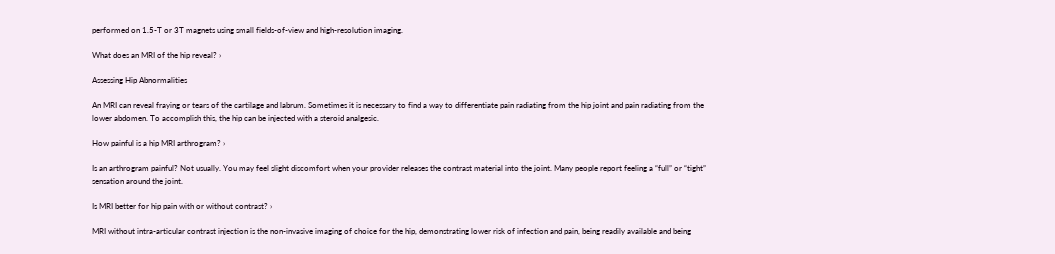performed on 1.5-T or 3T magnets using small fields-of-view and high-resolution imaging.

What does an MRI of the hip reveal? ›

Assessing Hip Abnormalities

An MRI can reveal fraying or tears of the cartilage and labrum. Sometimes it is necessary to find a way to differentiate pain radiating from the hip joint and pain radiating from the lower abdomen. To accomplish this, the hip can be injected with a steroid analgesic.

How painful is a hip MRI arthrogram? ›

Is an arthrogram painful? Not usually. You may feel slight discomfort when your provider releases the contrast material into the joint. Many people report feeling a “full” or “tight” sensation around the joint.

Is MRI better for hip pain with or without contrast? ›

MRI without intra-articular contrast injection is the non-invasive imaging of choice for the hip, demonstrating lower risk of infection and pain, being readily available and being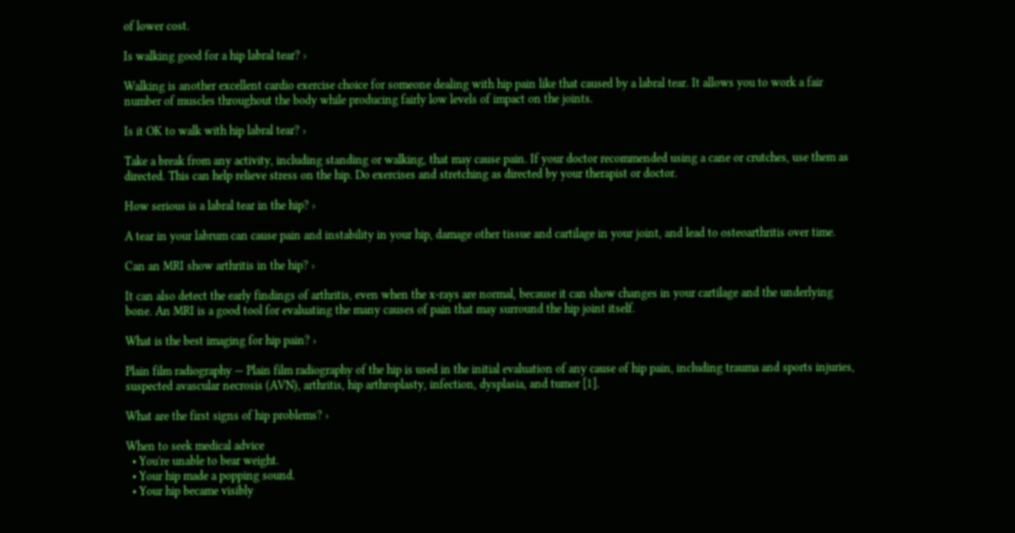of lower cost.

Is walking good for a hip labral tear? ›

Walking is another excellent cardio exercise choice for someone dealing with hip pain like that caused by a labral tear. It allows you to work a fair number of muscles throughout the body while producing fairly low levels of impact on the joints.

Is it OK to walk with hip labral tear? ›

Take a break from any activity, including standing or walking, that may cause pain. If your doctor recommended using a cane or crutches, use them as directed. This can help relieve stress on the hip. Do exercises and stretching as directed by your therapist or doctor.

How serious is a labral tear in the hip? ›

A tear in your labrum can cause pain and instability in your hip, damage other tissue and cartilage in your joint, and lead to osteoarthritis over time.

Can an MRI show arthritis in the hip? ›

It can also detect the early findings of arthritis, even when the x-rays are normal, because it can show changes in your cartilage and the underlying bone. An MRI is a good tool for evaluating the many causes of pain that may surround the hip joint itself.

What is the best imaging for hip pain? ›

Plain film radiography — Plain film radiography of the hip is used in the initial evaluation of any cause of hip pain, including trauma and sports injuries, suspected avascular necrosis (AVN), arthritis, hip arthroplasty, infection, dysplasia, and tumor [1].

What are the first signs of hip problems? ›

When to seek medical advice
  • You're unable to bear weight.
  • Your hip made a popping sound.
  • Your hip became visibly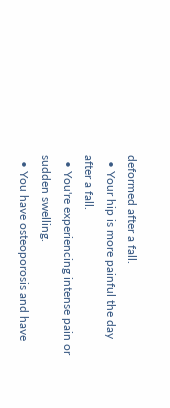deformed after a fall.
  • Your hip is more painful the day after a fall.
  • You're experiencing intense pain or sudden swelling.
  • You have osteoporosis and have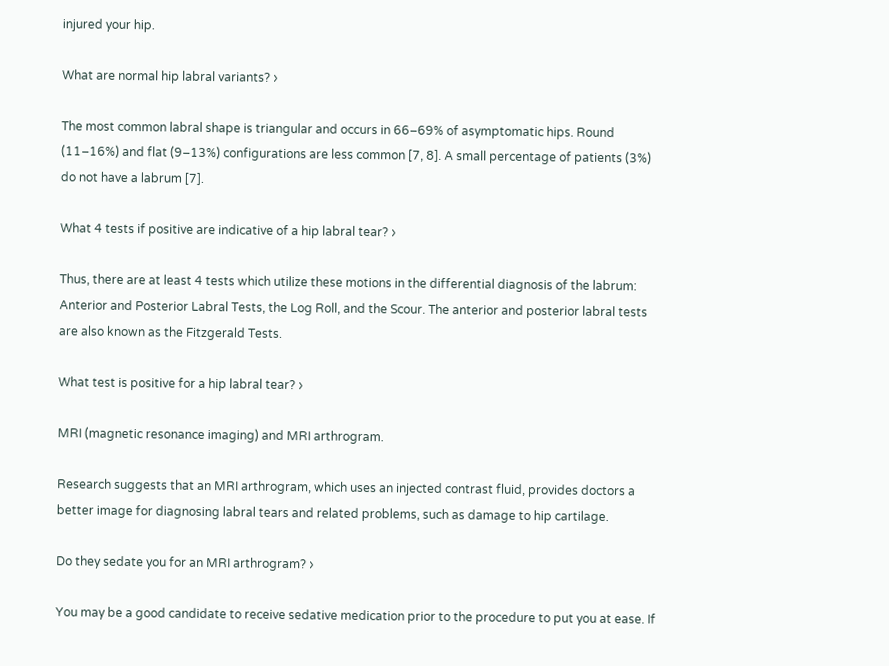injured your hip.

What are normal hip labral variants? ›

The most common labral shape is triangular and occurs in 66–69% of asymptomatic hips. Round (11–16%) and flat (9–13%) configurations are less common [7, 8]. A small percentage of patients (3%) do not have a labrum [7].

What 4 tests if positive are indicative of a hip labral tear? ›

Thus, there are at least 4 tests which utilize these motions in the differential diagnosis of the labrum: Anterior and Posterior Labral Tests, the Log Roll, and the Scour. The anterior and posterior labral tests are also known as the Fitzgerald Tests.

What test is positive for a hip labral tear? ›

MRI (magnetic resonance imaging) and MRI arthrogram.

Research suggests that an MRI arthrogram, which uses an injected contrast fluid, provides doctors a better image for diagnosing labral tears and related problems, such as damage to hip cartilage.

Do they sedate you for an MRI arthrogram? ›

You may be a good candidate to receive sedative medication prior to the procedure to put you at ease. If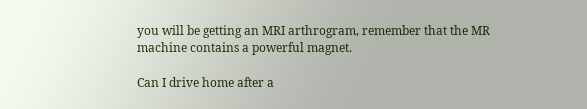you will be getting an MRI arthrogram, remember that the MR machine contains a powerful magnet.

Can I drive home after a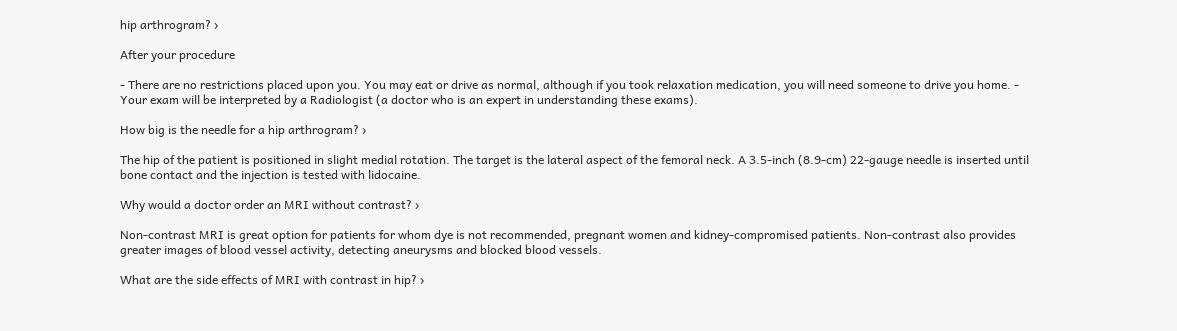hip arthrogram? ›

After your procedure

- There are no restrictions placed upon you. You may eat or drive as normal, although if you took relaxation medication, you will need someone to drive you home. - Your exam will be interpreted by a Radiologist (a doctor who is an expert in understanding these exams).

How big is the needle for a hip arthrogram? ›

The hip of the patient is positioned in slight medial rotation. The target is the lateral aspect of the femoral neck. A 3.5-inch (8.9-cm) 22-gauge needle is inserted until bone contact and the injection is tested with lidocaine.

Why would a doctor order an MRI without contrast? ›

Non-contrast MRI is great option for patients for whom dye is not recommended, pregnant women and kidney-compromised patients. Non-contrast also provides greater images of blood vessel activity, detecting aneurysms and blocked blood vessels.

What are the side effects of MRI with contrast in hip? ›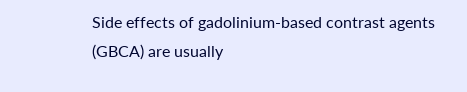Side effects of gadolinium-based contrast agents (GBCA) are usually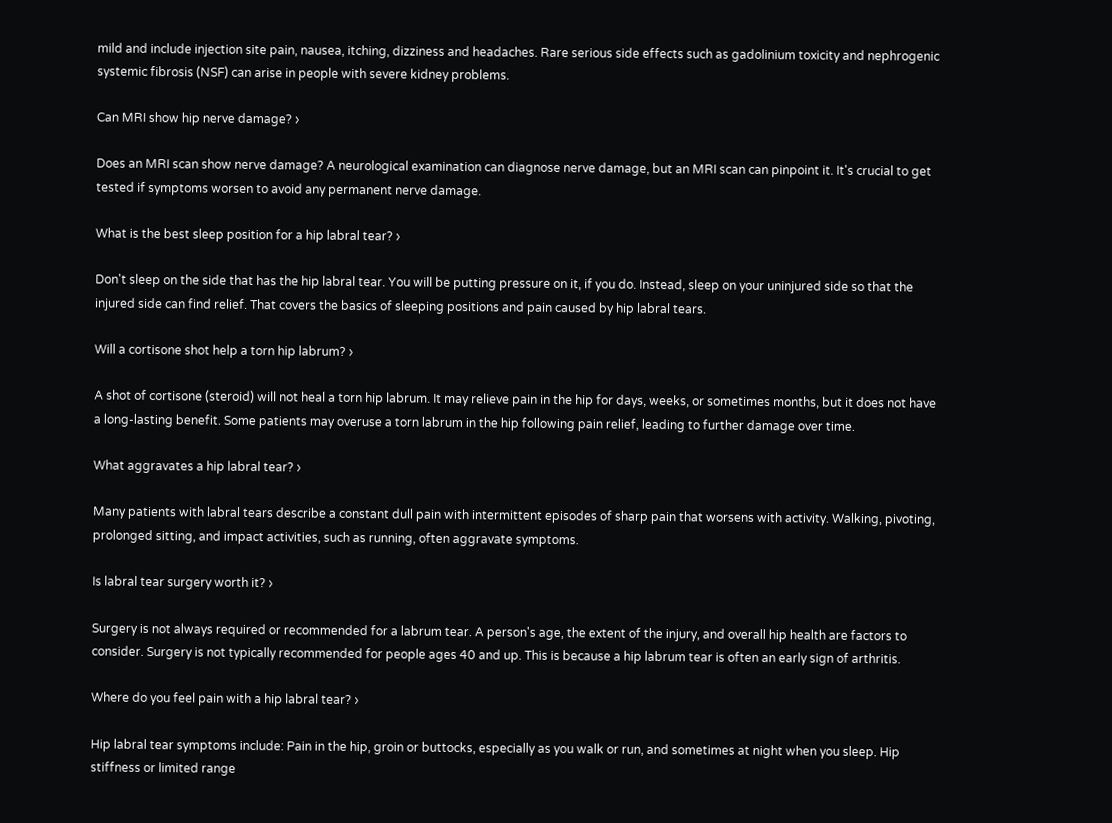mild and include injection site pain, nausea, itching, dizziness and headaches. Rare serious side effects such as gadolinium toxicity and nephrogenic systemic fibrosis (NSF) can arise in people with severe kidney problems.

Can MRI show hip nerve damage? ›

Does an MRI scan show nerve damage? A neurological examination can diagnose nerve damage, but an MRI scan can pinpoint it. It's crucial to get tested if symptoms worsen to avoid any permanent nerve damage.

What is the best sleep position for a hip labral tear? ›

Don't sleep on the side that has the hip labral tear. You will be putting pressure on it, if you do. Instead, sleep on your uninjured side so that the injured side can find relief. That covers the basics of sleeping positions and pain caused by hip labral tears.

Will a cortisone shot help a torn hip labrum? ›

A shot of cortisone (steroid) will not heal a torn hip labrum. It may relieve pain in the hip for days, weeks, or sometimes months, but it does not have a long-lasting benefit. Some patients may overuse a torn labrum in the hip following pain relief, leading to further damage over time.

What aggravates a hip labral tear? ›

Many patients with labral tears describe a constant dull pain with intermittent episodes of sharp pain that worsens with activity. Walking, pivoting, prolonged sitting, and impact activities, such as running, often aggravate symptoms.

Is labral tear surgery worth it? ›

Surgery is not always required or recommended for a labrum tear. A person's age, the extent of the injury, and overall hip health are factors to consider. Surgery is not typically recommended for people ages 40 and up. This is because a hip labrum tear is often an early sign of arthritis.

Where do you feel pain with a hip labral tear? ›

Hip labral tear symptoms include: Pain in the hip, groin or buttocks, especially as you walk or run, and sometimes at night when you sleep. Hip stiffness or limited range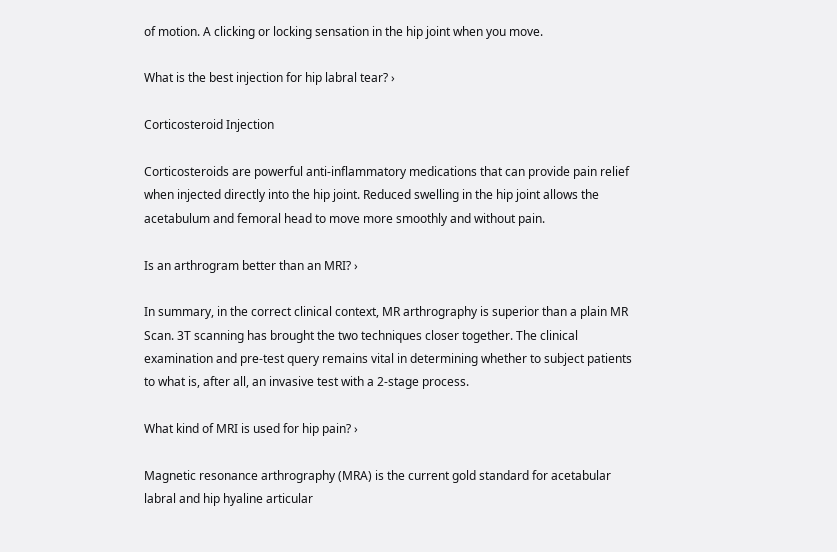of motion. A clicking or locking sensation in the hip joint when you move.

What is the best injection for hip labral tear? ›

Corticosteroid Injection

Corticosteroids are powerful anti-inflammatory medications that can provide pain relief when injected directly into the hip joint. Reduced swelling in the hip joint allows the acetabulum and femoral head to move more smoothly and without pain.

Is an arthrogram better than an MRI? ›

In summary, in the correct clinical context, MR arthrography is superior than a plain MR Scan. 3T scanning has brought the two techniques closer together. The clinical examination and pre-test query remains vital in determining whether to subject patients to what is, after all, an invasive test with a 2-stage process.

What kind of MRI is used for hip pain? ›

Magnetic resonance arthrography (MRA) is the current gold standard for acetabular labral and hip hyaline articular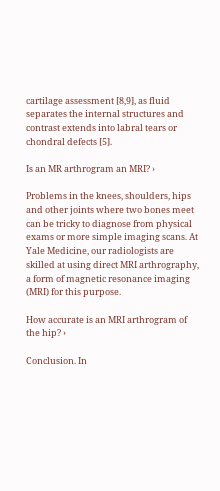cartilage assessment [8,9], as fluid separates the internal structures and contrast extends into labral tears or chondral defects [5].

Is an MR arthrogram an MRI? ›

Problems in the knees, shoulders, hips and other joints where two bones meet can be tricky to diagnose from physical exams or more simple imaging scans. At Yale Medicine, our radiologists are skilled at using direct MRI arthrography, a form of magnetic resonance imaging (MRI) for this purpose.

How accurate is an MRI arthrogram of the hip? ›

Conclusion. In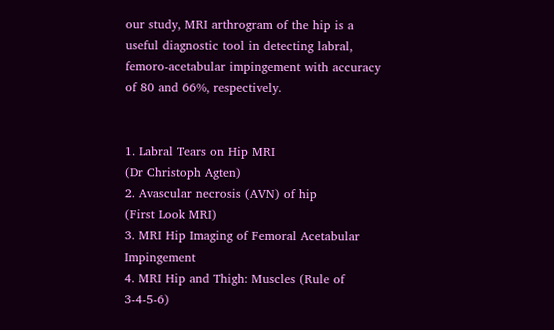our study, MRI arthrogram of the hip is a useful diagnostic tool in detecting labral, femoro-acetabular impingement with accuracy of 80 and 66%, respectively.


1. Labral Tears on Hip MRI
(Dr Christoph Agten)
2. Avascular necrosis (AVN) of hip
(First Look MRI)
3. MRI Hip Imaging of Femoral Acetabular Impingement
4. MRI Hip and Thigh: Muscles (Rule of 3-4-5-6)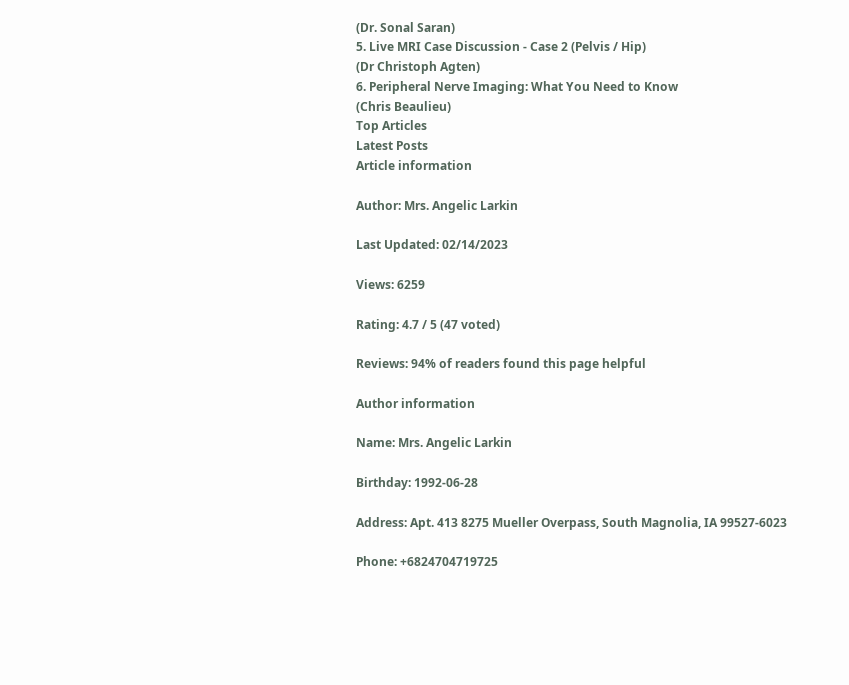(Dr. Sonal Saran)
5. Live MRI Case Discussion - Case 2 (Pelvis / Hip)
(Dr Christoph Agten)
6. Peripheral Nerve Imaging: What You Need to Know
(Chris Beaulieu)
Top Articles
Latest Posts
Article information

Author: Mrs. Angelic Larkin

Last Updated: 02/14/2023

Views: 6259

Rating: 4.7 / 5 (47 voted)

Reviews: 94% of readers found this page helpful

Author information

Name: Mrs. Angelic Larkin

Birthday: 1992-06-28

Address: Apt. 413 8275 Mueller Overpass, South Magnolia, IA 99527-6023

Phone: +6824704719725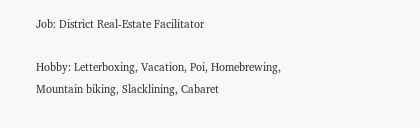Job: District Real-Estate Facilitator

Hobby: Letterboxing, Vacation, Poi, Homebrewing, Mountain biking, Slacklining, Cabaret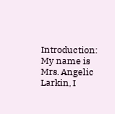Introduction: My name is Mrs. Angelic Larkin, I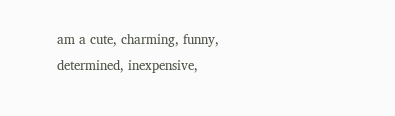am a cute, charming, funny, determined, inexpensive,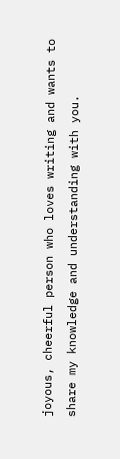joyous, cheerful person who loves writing and wants to share my knowledge and understanding with you.